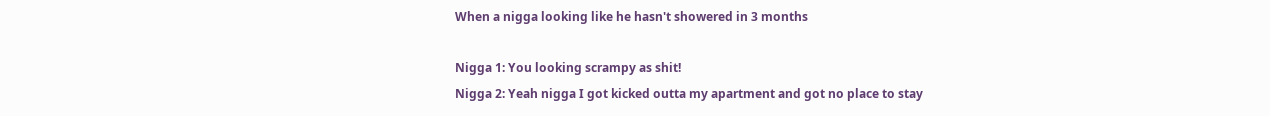When a nigga looking like he hasn't showered in 3 months

Nigga 1: You looking scrampy as shit!
Nigga 2: Yeah nigga I got kicked outta my apartment and got no place to stay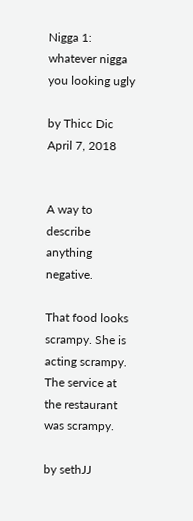Nigga 1: whatever nigga you looking ugly

by Thicc Dic April 7, 2018


A way to describe anything negative.

That food looks scrampy. She is acting scrampy. The service at the restaurant was scrampy.

by sethJJ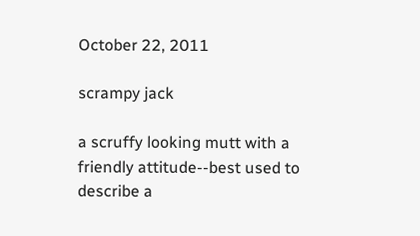October 22, 2011

scrampy jack

a scruffy looking mutt with a friendly attitude--best used to describe a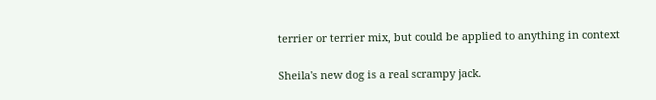terrier or terrier mix, but could be applied to anything in context

Sheila's new dog is a real scrampy jack.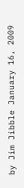by Jim Jibble January 16, 2009